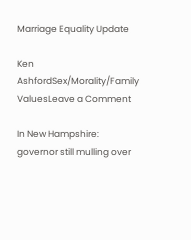Marriage Equality Update

Ken AshfordSex/Morality/Family ValuesLeave a Comment

In New Hampshire: governor still mulling over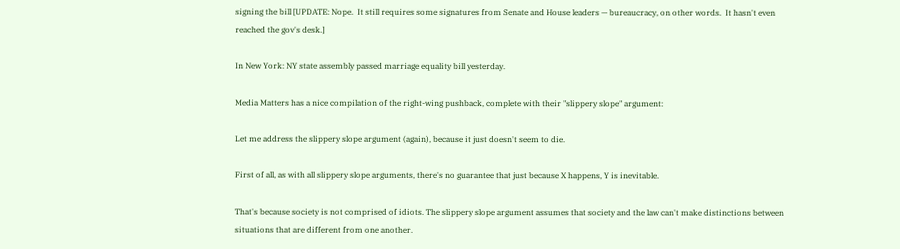signing the bill [UPDATE: Nope.  It still requires some signatures from Senate and House leaders — bureaucracy, on other words.  It hasn't even reached the gov's desk.]

In New York: NY state assembly passed marriage equality bill yesterday.

Media Matters has a nice compilation of the right-wing pushback, complete with their "slippery slope" argument:

Let me address the slippery slope argument (again), because it just doesn't seem to die.

First of all, as with all slippery slope arguments, there's no guarantee that just because X happens, Y is inevitable.

That's because society is not comprised of idiots. The slippery slope argument assumes that society and the law can't make distinctions between situations that are different from one another.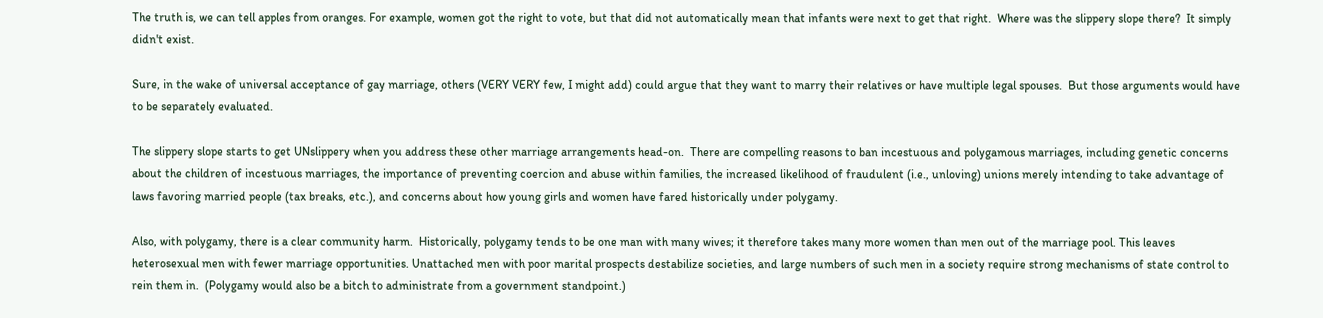The truth is, we can tell apples from oranges. For example, women got the right to vote, but that did not automatically mean that infants were next to get that right.  Where was the slippery slope there?  It simply didn't exist.

Sure, in the wake of universal acceptance of gay marriage, others (VERY VERY few, I might add) could argue that they want to marry their relatives or have multiple legal spouses.  But those arguments would have to be separately evaluated.

The slippery slope starts to get UNslippery when you address these other marriage arrangements head-on.  There are compelling reasons to ban incestuous and polygamous marriages, including genetic concerns about the children of incestuous marriages, the importance of preventing coercion and abuse within families, the increased likelihood of fraudulent (i.e., unloving) unions merely intending to take advantage of laws favoring married people (tax breaks, etc.), and concerns about how young girls and women have fared historically under polygamy.

Also, with polygamy, there is a clear community harm.  Historically, polygamy tends to be one man with many wives; it therefore takes many more women than men out of the marriage pool. This leaves heterosexual men with fewer marriage opportunities. Unattached men with poor marital prospects destabilize societies, and large numbers of such men in a society require strong mechanisms of state control to rein them in.  (Polygamy would also be a bitch to administrate from a government standpoint.)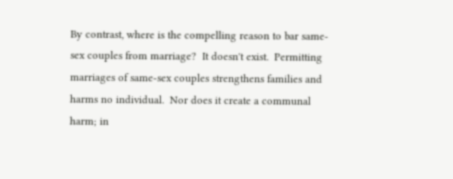By contrast, where is the compelling reason to bar same-sex couples from marriage?  It doesn't exist.  Permitting marriages of same-sex couples strengthens families and harms no individual.  Nor does it create a communal harm; in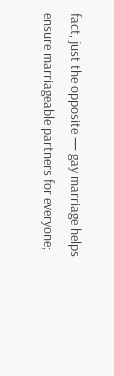fact, just the opposite — gay marriage helps ensure marriageable partners for everyone;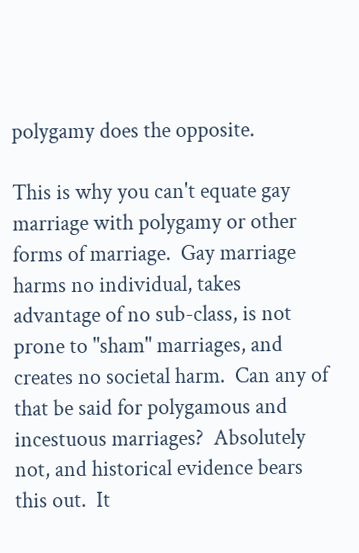polygamy does the opposite.

This is why you can't equate gay marriage with polygamy or other forms of marriage.  Gay marriage harms no individual, takes advantage of no sub-class, is not prone to "sham" marriages, and creates no societal harm.  Can any of that be said for polygamous and incestuous marriages?  Absolutely not, and historical evidence bears this out.  It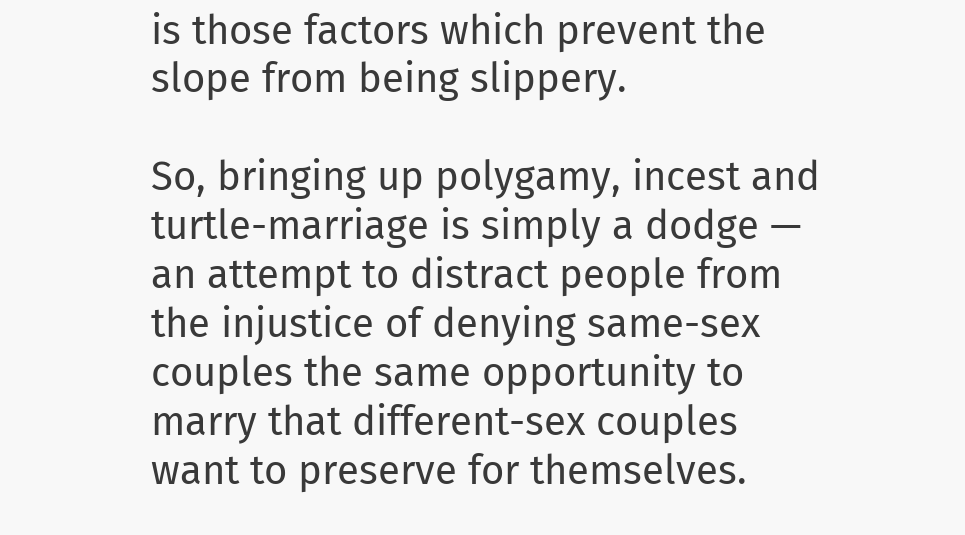is those factors which prevent the slope from being slippery.

So, bringing up polygamy, incest and turtle-marriage is simply a dodge — an attempt to distract people from the injustice of denying same-sex couples the same opportunity to marry that different-sex couples want to preserve for themselves.